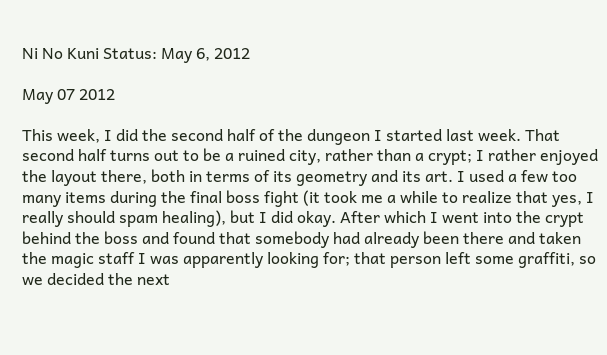Ni No Kuni Status: May 6, 2012

May 07 2012

This week, I did the second half of the dungeon I started last week. That second half turns out to be a ruined city, rather than a crypt; I rather enjoyed the layout there, both in terms of its geometry and its art. I used a few too many items during the final boss fight (it took me a while to realize that yes, I really should spam healing), but I did okay. After which I went into the crypt behind the boss and found that somebody had already been there and taken the magic staff I was apparently looking for; that person left some graffiti, so we decided the next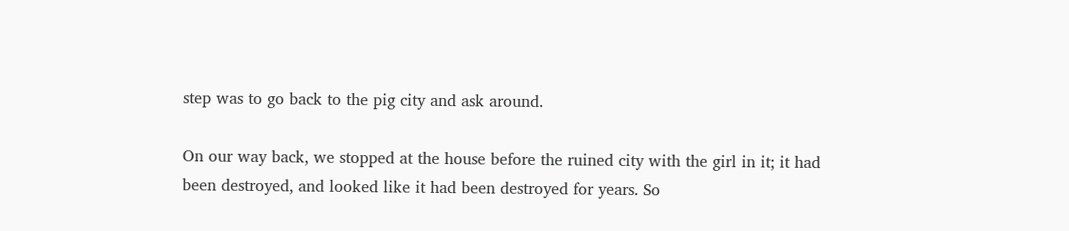step was to go back to the pig city and ask around.

On our way back, we stopped at the house before the ruined city with the girl in it; it had been destroyed, and looked like it had been destroyed for years. So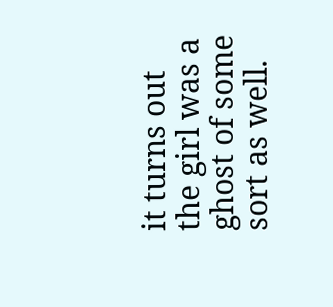it turns out the girl was a ghost of some sort as well.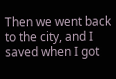Then we went back to the city, and I saved when I got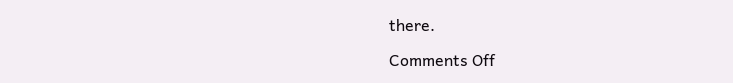there.

Comments Off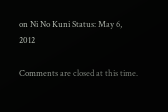on Ni No Kuni Status: May 6, 2012

Comments are closed at this time.